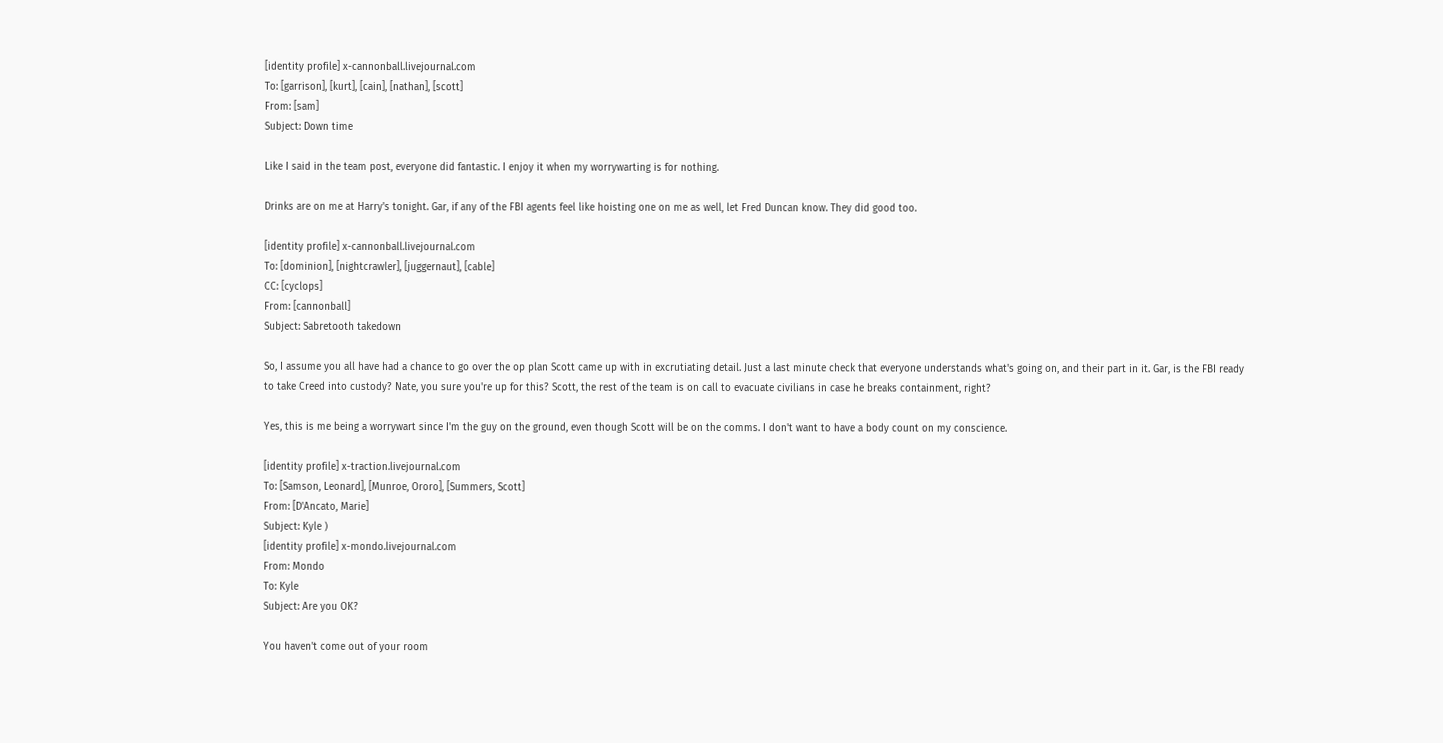[identity profile] x-cannonball.livejournal.com
To: [garrison], [kurt], [cain], [nathan], [scott]
From: [sam]
Subject: Down time

Like I said in the team post, everyone did fantastic. I enjoy it when my worrywarting is for nothing.

Drinks are on me at Harry's tonight. Gar, if any of the FBI agents feel like hoisting one on me as well, let Fred Duncan know. They did good too.

[identity profile] x-cannonball.livejournal.com
To: [dominion], [nightcrawler], [juggernaut], [cable]
CC: [cyclops]
From: [cannonball]
Subject: Sabretooth takedown

So, I assume you all have had a chance to go over the op plan Scott came up with in excrutiating detail. Just a last minute check that everyone understands what's going on, and their part in it. Gar, is the FBI ready to take Creed into custody? Nate, you sure you're up for this? Scott, the rest of the team is on call to evacuate civilians in case he breaks containment, right?

Yes, this is me being a worrywart since I'm the guy on the ground, even though Scott will be on the comms. I don't want to have a body count on my conscience.

[identity profile] x-traction.livejournal.com
To: [Samson, Leonard], [Munroe, Ororo], [Summers, Scott]
From: [D'Ancato, Marie]
Subject: Kyle )
[identity profile] x-mondo.livejournal.com
From: Mondo
To: Kyle
Subject: Are you OK?

You haven't come out of your room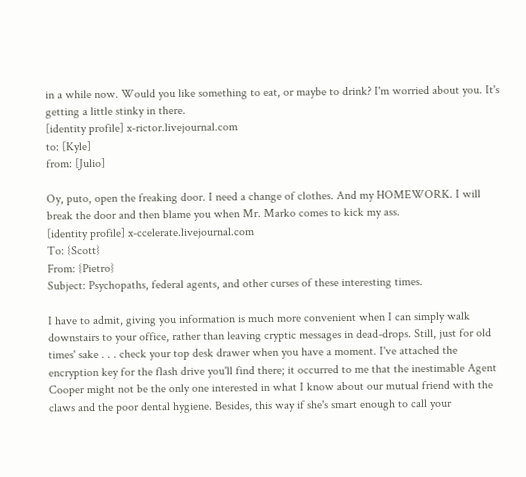in a while now. Would you like something to eat, or maybe to drink? I'm worried about you. It's getting a little stinky in there.
[identity profile] x-rictor.livejournal.com
to: [Kyle]
from: [Julio]

Oy, puto, open the freaking door. I need a change of clothes. And my HOMEWORK. I will break the door and then blame you when Mr. Marko comes to kick my ass.
[identity profile] x-ccelerate.livejournal.com
To: {Scott}
From: {Pietro}
Subject: Psychopaths, federal agents, and other curses of these interesting times.

I have to admit, giving you information is much more convenient when I can simply walk downstairs to your office, rather than leaving cryptic messages in dead-drops. Still, just for old times' sake . . . check your top desk drawer when you have a moment. I've attached the encryption key for the flash drive you'll find there; it occurred to me that the inestimable Agent Cooper might not be the only one interested in what I know about our mutual friend with the claws and the poor dental hygiene. Besides, this way if she's smart enough to call your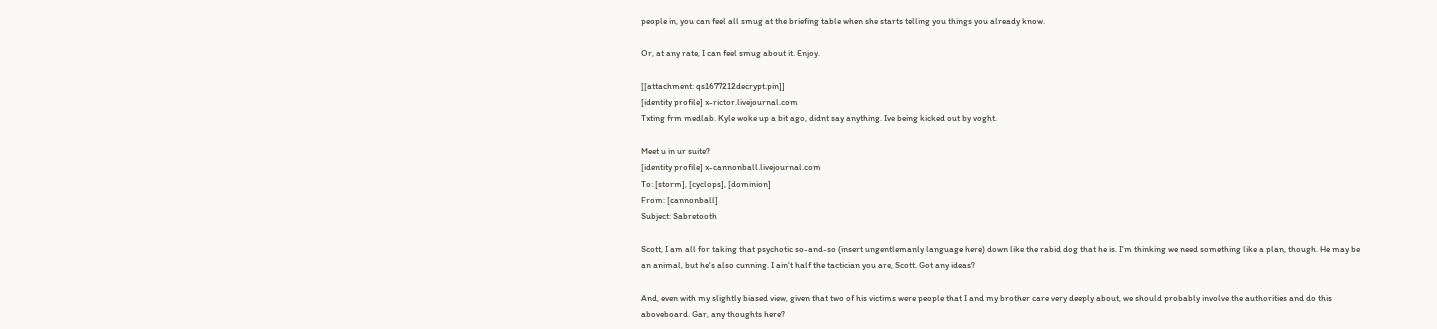people in, you can feel all smug at the briefing table when she starts telling you things you already know.

Or, at any rate, I can feel smug about it. Enjoy.

[[attachment: qs1677212decrypt.pin]]
[identity profile] x-rictor.livejournal.com
Txting frm medlab. Kyle woke up a bit ago, didnt say anything. Ive being kicked out by voght.

Meet u in ur suite?
[identity profile] x-cannonball.livejournal.com
To: [storm], [cyclops], [dominion]
From: [cannonball]
Subject: Sabretooth

Scott, I am all for taking that psychotic so-and-so (insert ungentlemanly language here) down like the rabid dog that he is. I'm thinking we need something like a plan, though. He may be an animal, but he's also cunning. I ain't half the tactician you are, Scott. Got any ideas?

And, even with my slightly biased view, given that two of his victims were people that I and my brother care very deeply about, we should probably involve the authorities and do this aboveboard. Gar, any thoughts here?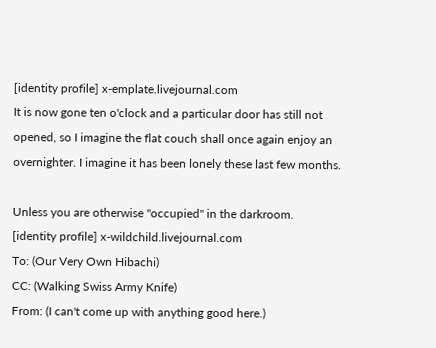[identity profile] x-emplate.livejournal.com
It is now gone ten o'clock and a particular door has still not opened, so I imagine the flat couch shall once again enjoy an overnighter. I imagine it has been lonely these last few months.

Unless you are otherwise "occupied" in the darkroom.
[identity profile] x-wildchild.livejournal.com
To: (Our Very Own Hibachi)
CC: (Walking Swiss Army Knife)
From: (I can't come up with anything good here.)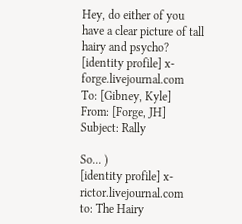Hey, do either of you have a clear picture of tall hairy and psycho?
[identity profile] x-forge.livejournal.com
To: [Gibney, Kyle]
From: [Forge, JH]
Subject: Rally

So... )
[identity profile] x-rictor.livejournal.com
to: The Hairy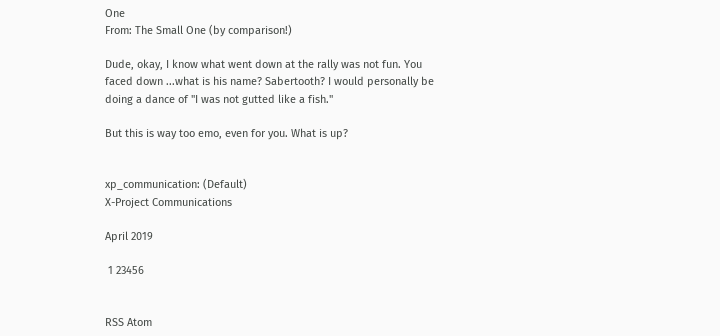One
From: The Small One (by comparison!)

Dude, okay, I know what went down at the rally was not fun. You faced down ...what is his name? Sabertooth? I would personally be doing a dance of "I was not gutted like a fish."

But this is way too emo, even for you. What is up?


xp_communication: (Default)
X-Project Communications

April 2019

 1 23456


RSS Atom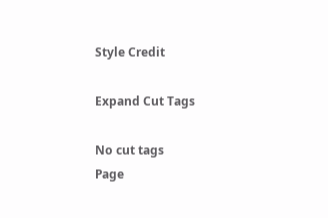Style Credit

Expand Cut Tags

No cut tags
Page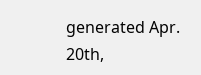generated Apr. 20th,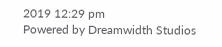2019 12:29 pm
Powered by Dreamwidth Studios